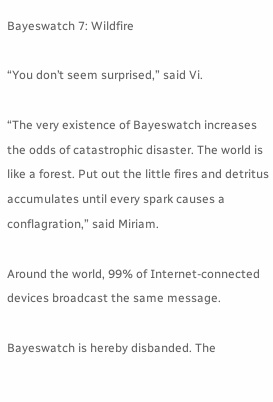Bayeswatch 7: Wildfire

“You don’t seem surprised,” said Vi.

“The very existence of Bayeswatch increases the odds of catastrophic disaster. The world is like a forest. Put out the little fires and detritus accumulates until every spark causes a conflagration,” said Miriam.

Around the world, 99% of Internet-connected devices broadcast the same message.

Bayeswatch is hereby disbanded. The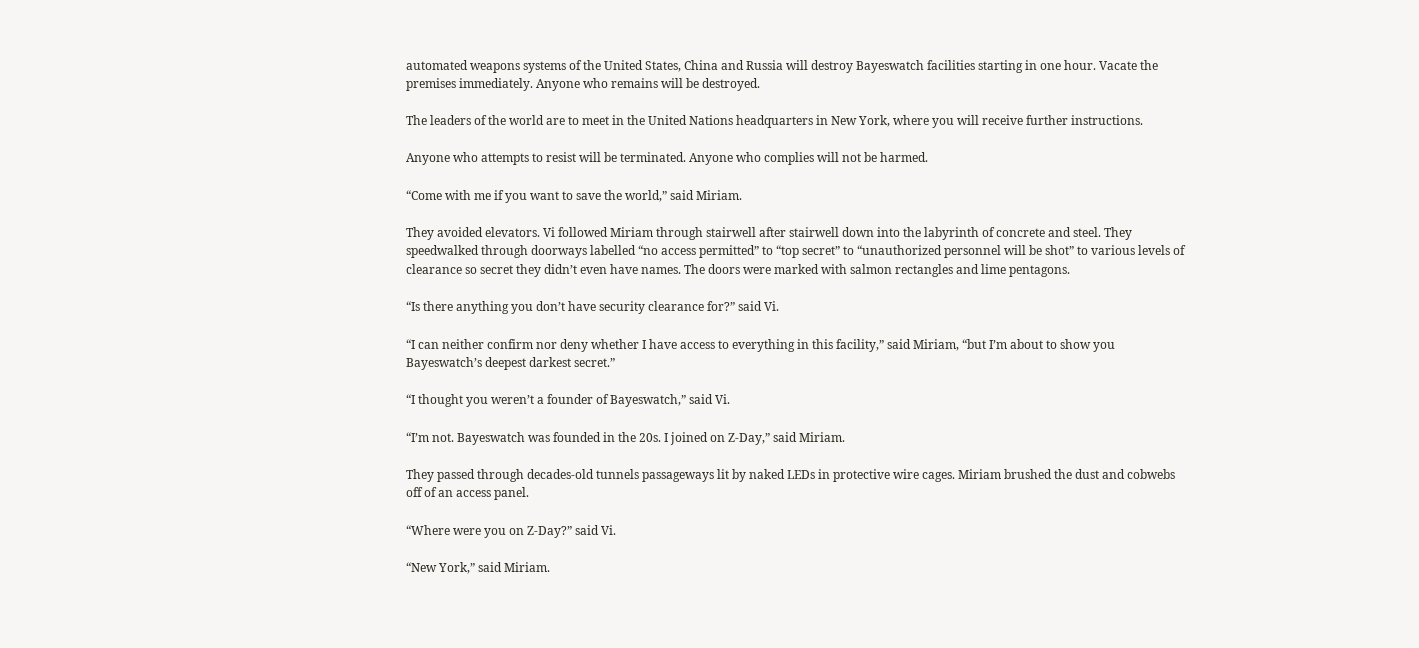automated weapons systems of the United States, China and Russia will destroy Bayeswatch facilities starting in one hour. Vacate the premises immediately. Anyone who remains will be destroyed.

The leaders of the world are to meet in the United Nations headquarters in New York, where you will receive further instructions.

Anyone who attempts to resist will be terminated. Anyone who complies will not be harmed.

“Come with me if you want to save the world,” said Miriam.

They avoided elevators. Vi followed Miriam through stairwell after stairwell down into the labyrinth of concrete and steel. They speedwalked through doorways labelled “no access permitted” to “top secret” to “unauthorized personnel will be shot” to various levels of clearance so secret they didn’t even have names. The doors were marked with salmon rectangles and lime pentagons.

“Is there anything you don’t have security clearance for?” said Vi.

“I can neither confirm nor deny whether I have access to everything in this facility,” said Miriam, “but I’m about to show you Bayeswatch’s deepest darkest secret.”

“I thought you weren’t a founder of Bayeswatch,” said Vi.

“I’m not. Bayeswatch was founded in the 20s. I joined on Z-Day,” said Miriam.

They passed through decades-old tunnels passageways lit by naked LEDs in protective wire cages. Miriam brushed the dust and cobwebs off of an access panel.

“Where were you on Z-Day?” said Vi.

“New York,” said Miriam.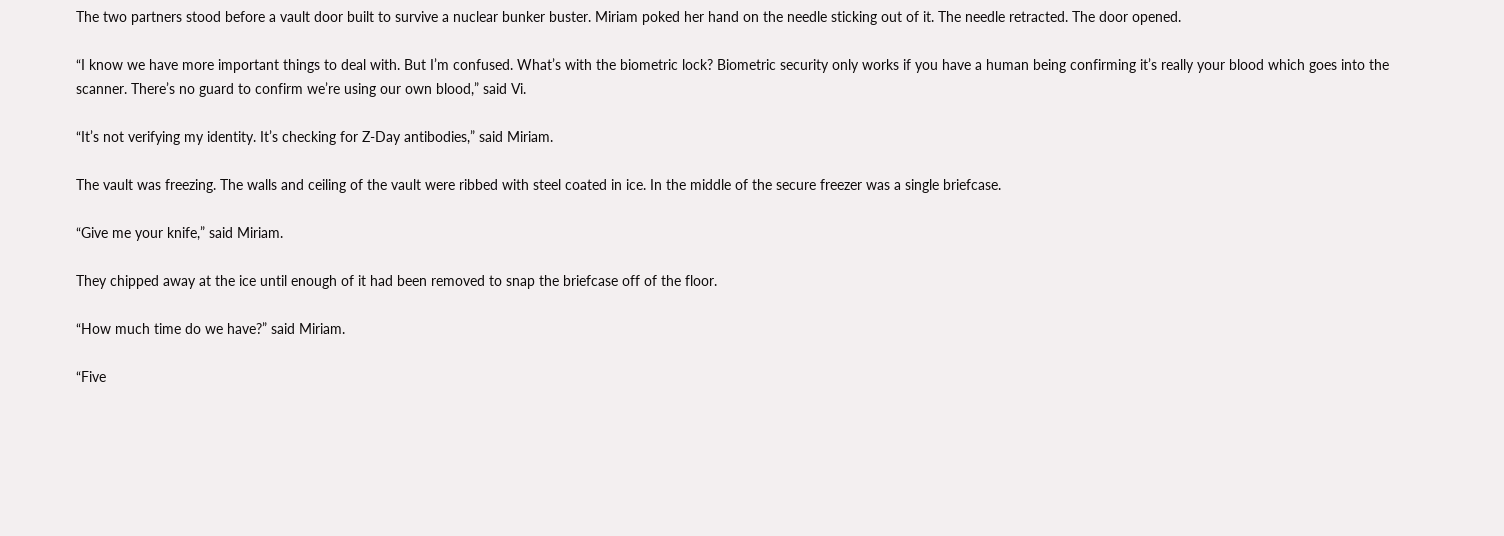The two partners stood before a vault door built to survive a nuclear bunker buster. Miriam poked her hand on the needle sticking out of it. The needle retracted. The door opened.

“I know we have more important things to deal with. But I’m confused. What’s with the biometric lock? Biometric security only works if you have a human being confirming it’s really your blood which goes into the scanner. There’s no guard to confirm we’re using our own blood,” said Vi.

“It’s not verifying my identity. It’s checking for Z-Day antibodies,” said Miriam.

The vault was freezing. The walls and ceiling of the vault were ribbed with steel coated in ice. In the middle of the secure freezer was a single briefcase.

“Give me your knife,” said Miriam.

They chipped away at the ice until enough of it had been removed to snap the briefcase off of the floor.

“How much time do we have?” said Miriam.

“Five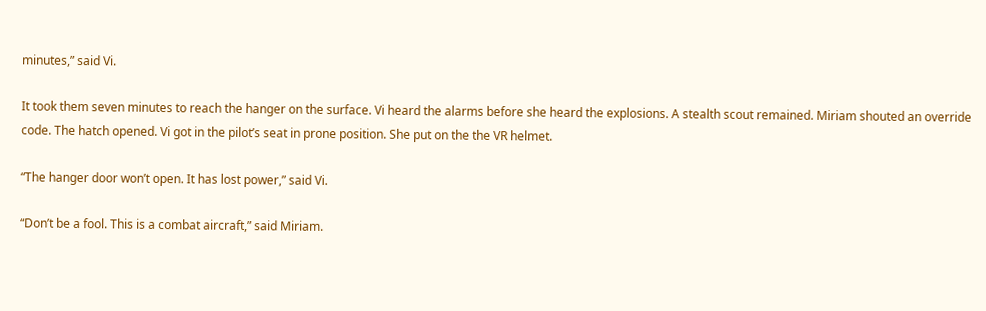minutes,” said Vi.

It took them seven minutes to reach the hanger on the surface. Vi heard the alarms before she heard the explosions. A stealth scout remained. Miriam shouted an override code. The hatch opened. Vi got in the pilot’s seat in prone position. She put on the the VR helmet.

“The hanger door won’t open. It has lost power,” said Vi.

“Don’t be a fool. This is a combat aircraft,” said Miriam.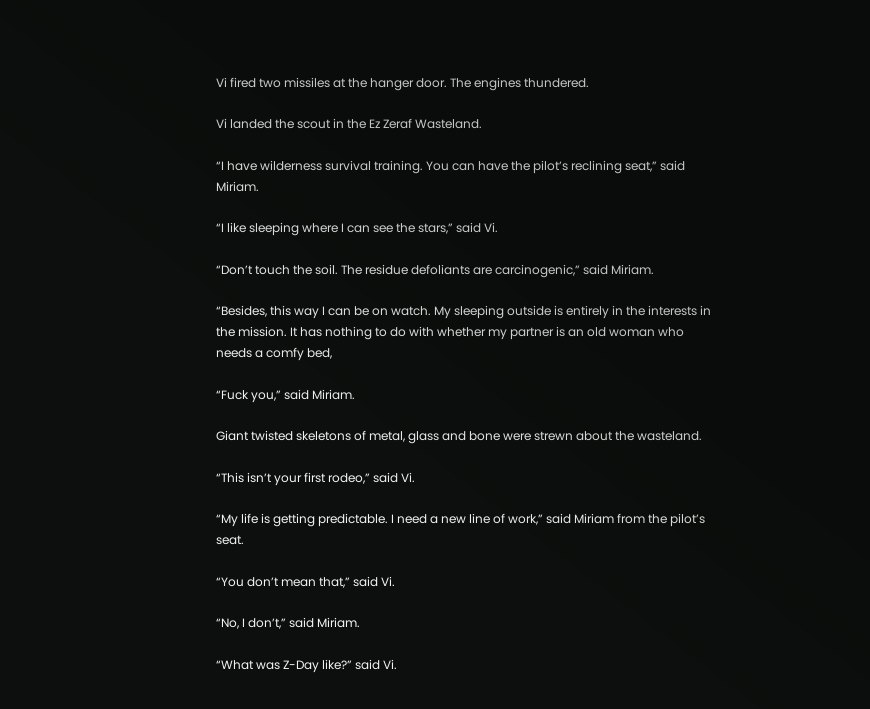Vi fired two missiles at the hanger door. The engines thundered.

Vi landed the scout in the Ez Zeraf Wasteland.

“I have wilderness survival training. You can have the pilot’s reclining seat,” said Miriam.

“I like sleeping where I can see the stars,” said Vi.

“Don’t touch the soil. The residue defoliants are carcinogenic,” said Miriam.

“Besides, this way I can be on watch. My sleeping outside is entirely in the interests in the mission. It has nothing to do with whether my partner is an old woman who needs a comfy bed,

“Fuck you,” said Miriam.

Giant twisted skeletons of metal, glass and bone were strewn about the wasteland.

“This isn’t your first rodeo,” said Vi.

“My life is getting predictable. I need a new line of work,” said Miriam from the pilot’s seat.

“You don’t mean that,” said Vi.

“No, I don’t,” said Miriam.

“What was Z-Day like?” said Vi.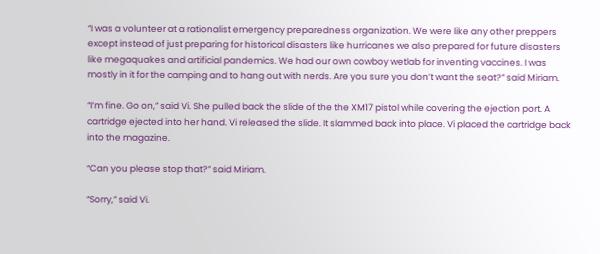“I was a volunteer at a rationalist emergency preparedness organization. We were like any other preppers except instead of just preparing for historical disasters like hurricanes we also prepared for future disasters like megaquakes and artificial pandemics. We had our own cowboy wetlab for inventing vaccines. I was mostly in it for the camping and to hang out with nerds. Are you sure you don’t want the seat?” said Miriam.

“I’m fine. Go on,” said Vi. She pulled back the slide of the the XM17 pistol while covering the ejection port. A cartridge ejected into her hand. Vi released the slide. It slammed back into place. Vi placed the cartridge back into the magazine.

“Can you please stop that?” said Miriam.

“Sorry,” said Vi.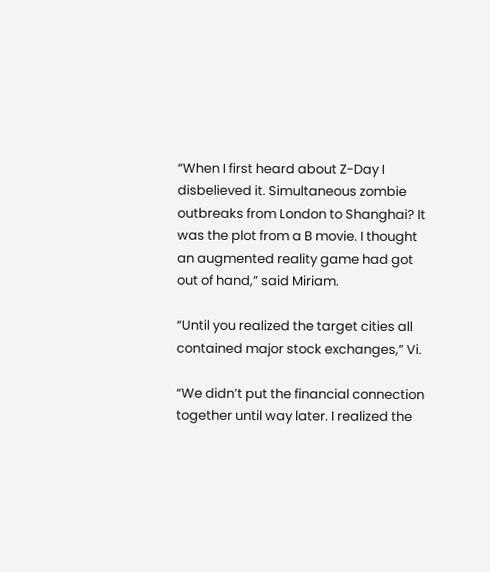“When I first heard about Z-Day I disbelieved it. Simultaneous zombie outbreaks from London to Shanghai? It was the plot from a B movie. I thought an augmented reality game had got out of hand,” said Miriam.

“Until you realized the target cities all contained major stock exchanges,” Vi.

“We didn’t put the financial connection together until way later. I realized the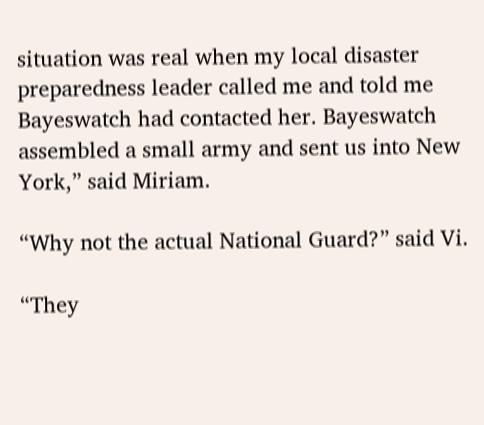situation was real when my local disaster preparedness leader called me and told me Bayeswatch had contacted her. Bayeswatch assembled a small army and sent us into New York,” said Miriam.

“Why not the actual National Guard?” said Vi.

“They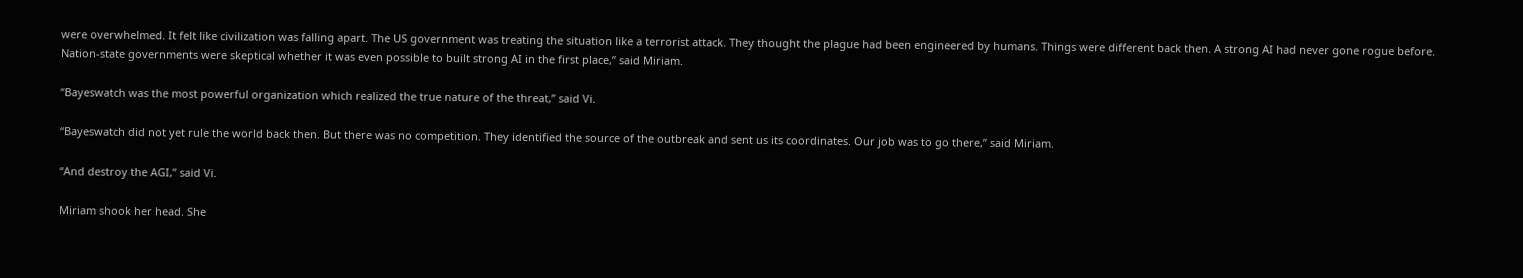were overwhelmed. It felt like civilization was falling apart. The US government was treating the situation like a terrorist attack. They thought the plague had been engineered by humans. Things were different back then. A strong AI had never gone rogue before. Nation-state governments were skeptical whether it was even possible to built strong AI in the first place,” said Miriam.

“Bayeswatch was the most powerful organization which realized the true nature of the threat,” said Vi.

“Bayeswatch did not yet rule the world back then. But there was no competition. They identified the source of the outbreak and sent us its coordinates. Our job was to go there,” said Miriam.

“And destroy the AGI,” said Vi.

Miriam shook her head. She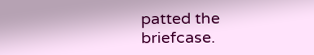patted the briefcase.